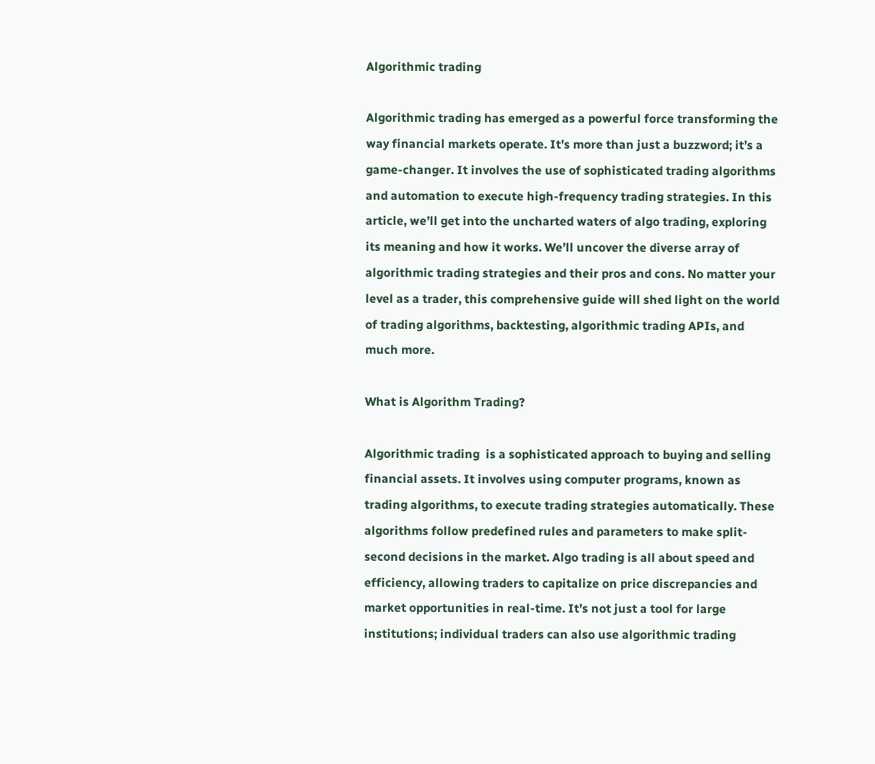Algorithmic trading

Algorithmic trading has emerged as a powerful force transforming the way financial markets operate. It’s more than just a buzzword; it’s a game-changer. It involves the use of sophisticated trading algorithms and automation to execute high-frequency trading strategies. In this article, we’ll get into the uncharted waters of algo trading, exploring its meaning and how it works. We’ll uncover the diverse array of algorithmic trading strategies and their pros and cons. No matter your level as a trader, this comprehensive guide will shed light on the world of trading algorithms, backtesting, algorithmic trading APIs, and much more.

What is Algorithm Trading?

Algorithmic trading  is a sophisticated approach to buying and selling financial assets. It involves using computer programs, known as trading algorithms, to execute trading strategies automatically. These algorithms follow predefined rules and parameters to make split-second decisions in the market. Algo trading is all about speed and efficiency, allowing traders to capitalize on price discrepancies and market opportunities in real-time. It’s not just a tool for large institutions; individual traders can also use algorithmic trading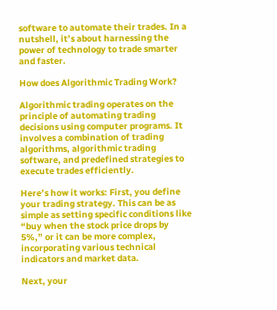software to automate their trades. In a nutshell, it’s about harnessing the power of technology to trade smarter and faster.

How does Algorithmic Trading Work?

Algorithmic trading operates on the principle of automating trading decisions using computer programs. It involves a combination of trading algorithms, algorithmic trading software, and predefined strategies to execute trades efficiently.

Here’s how it works: First, you define your trading strategy. This can be as simple as setting specific conditions like “buy when the stock price drops by 5%,” or it can be more complex, incorporating various technical indicators and market data.

Next, your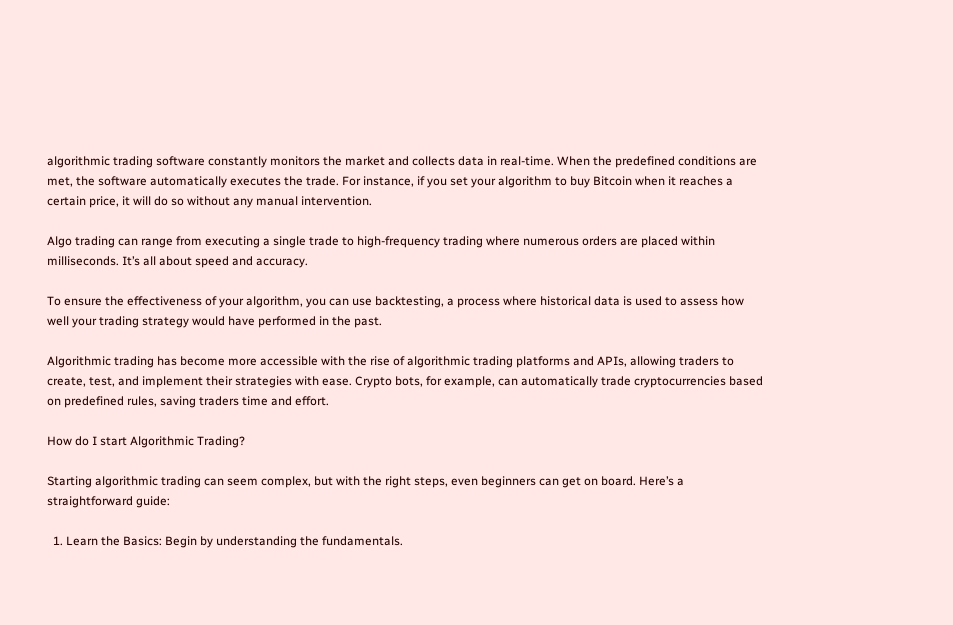algorithmic trading software constantly monitors the market and collects data in real-time. When the predefined conditions are met, the software automatically executes the trade. For instance, if you set your algorithm to buy Bitcoin when it reaches a certain price, it will do so without any manual intervention.

Algo trading can range from executing a single trade to high-frequency trading where numerous orders are placed within milliseconds. It’s all about speed and accuracy.

To ensure the effectiveness of your algorithm, you can use backtesting, a process where historical data is used to assess how well your trading strategy would have performed in the past.

Algorithmic trading has become more accessible with the rise of algorithmic trading platforms and APIs, allowing traders to create, test, and implement their strategies with ease. Crypto bots, for example, can automatically trade cryptocurrencies based on predefined rules, saving traders time and effort.

How do I start Algorithmic Trading?

Starting algorithmic trading can seem complex, but with the right steps, even beginners can get on board. Here’s a straightforward guide:

  1. Learn the Basics: Begin by understanding the fundamentals.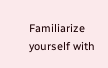Familiarize yourself with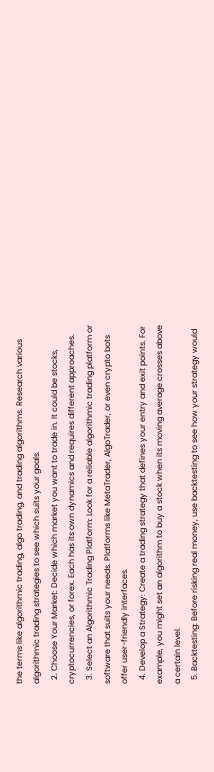the terms like algorithmic trading, algo trading, and trading algorithms. Research various algorithmic trading strategies to see which suits your goals.
  2. Choose Your Market: Decide which market you want to trade in. It could be stocks, cryptocurrencies, or forex. Each has its own dynamics and requires different approaches.
  3. Select an Algorithmic Trading Platform: Look for a reliable algorithmic trading platform or software that suits your needs. Platforms like MetaTrader, AlgoTrader, or even crypto bots offer user-friendly interfaces.
  4. Develop a Strategy: Create a trading strategy that defines your entry and exit points. For example, you might set an algorithm to buy a stock when its moving average crosses above a certain level.
  5. Backtesting: Before risking real money, use backtesting to see how your strategy would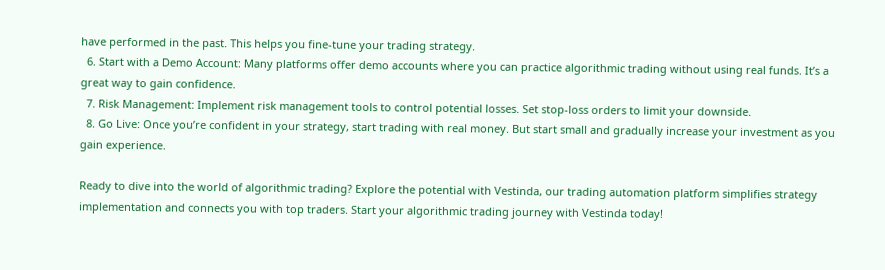have performed in the past. This helps you fine-tune your trading strategy.
  6. Start with a Demo Account: Many platforms offer demo accounts where you can practice algorithmic trading without using real funds. It’s a great way to gain confidence.
  7. Risk Management: Implement risk management tools to control potential losses. Set stop-loss orders to limit your downside.
  8. Go Live: Once you’re confident in your strategy, start trading with real money. But start small and gradually increase your investment as you gain experience.

Ready to dive into the world of algorithmic trading? Explore the potential with Vestinda, our trading automation platform simplifies strategy implementation and connects you with top traders. Start your algorithmic trading journey with Vestinda today!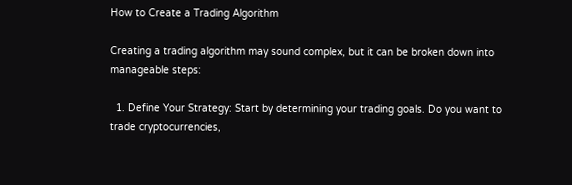How to Create a Trading Algorithm

Creating a trading algorithm may sound complex, but it can be broken down into manageable steps:

  1. Define Your Strategy: Start by determining your trading goals. Do you want to trade cryptocurrencies,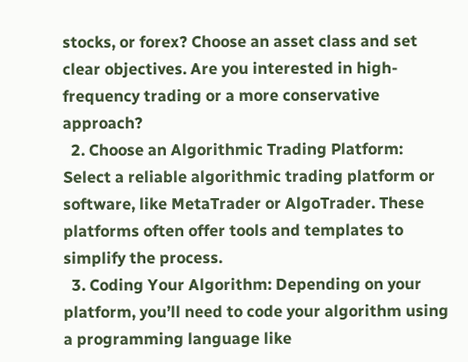stocks, or forex? Choose an asset class and set clear objectives. Are you interested in high-frequency trading or a more conservative approach?
  2. Choose an Algorithmic Trading Platform: Select a reliable algorithmic trading platform or software, like MetaTrader or AlgoTrader. These platforms often offer tools and templates to simplify the process.
  3. Coding Your Algorithm: Depending on your platform, you’ll need to code your algorithm using a programming language like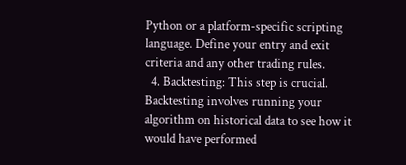Python or a platform-specific scripting language. Define your entry and exit criteria and any other trading rules.
  4. Backtesting: This step is crucial. Backtesting involves running your algorithm on historical data to see how it would have performed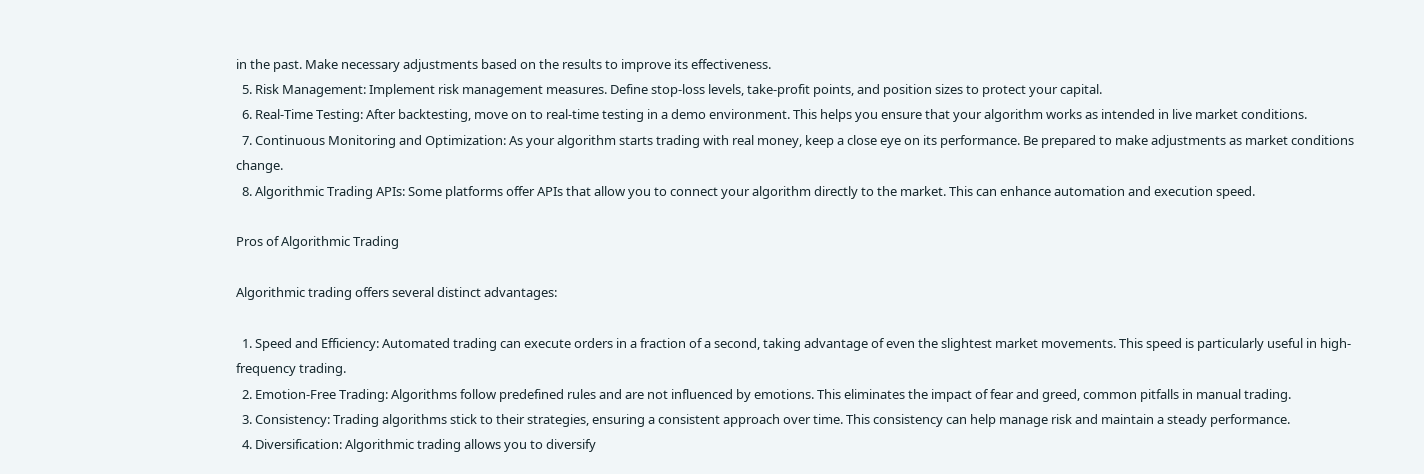in the past. Make necessary adjustments based on the results to improve its effectiveness.
  5. Risk Management: Implement risk management measures. Define stop-loss levels, take-profit points, and position sizes to protect your capital.
  6. Real-Time Testing: After backtesting, move on to real-time testing in a demo environment. This helps you ensure that your algorithm works as intended in live market conditions.
  7. Continuous Monitoring and Optimization: As your algorithm starts trading with real money, keep a close eye on its performance. Be prepared to make adjustments as market conditions change.
  8. Algorithmic Trading APIs: Some platforms offer APIs that allow you to connect your algorithm directly to the market. This can enhance automation and execution speed.

Pros of Algorithmic Trading

Algorithmic trading offers several distinct advantages:

  1. Speed and Efficiency: Automated trading can execute orders in a fraction of a second, taking advantage of even the slightest market movements. This speed is particularly useful in high-frequency trading.
  2. Emotion-Free Trading: Algorithms follow predefined rules and are not influenced by emotions. This eliminates the impact of fear and greed, common pitfalls in manual trading.
  3. Consistency: Trading algorithms stick to their strategies, ensuring a consistent approach over time. This consistency can help manage risk and maintain a steady performance.
  4. Diversification: Algorithmic trading allows you to diversify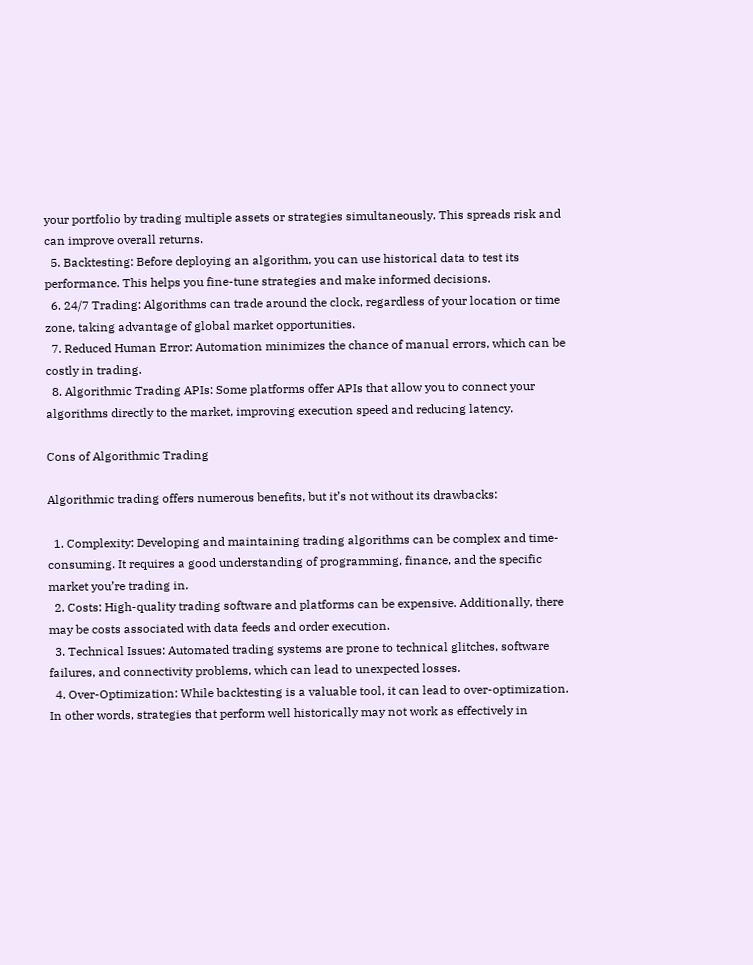your portfolio by trading multiple assets or strategies simultaneously. This spreads risk and can improve overall returns.
  5. Backtesting: Before deploying an algorithm, you can use historical data to test its performance. This helps you fine-tune strategies and make informed decisions.
  6. 24/7 Trading: Algorithms can trade around the clock, regardless of your location or time zone, taking advantage of global market opportunities.
  7. Reduced Human Error: Automation minimizes the chance of manual errors, which can be costly in trading.
  8. Algorithmic Trading APIs: Some platforms offer APIs that allow you to connect your algorithms directly to the market, improving execution speed and reducing latency.

Cons of Algorithmic Trading

Algorithmic trading offers numerous benefits, but it’s not without its drawbacks:

  1. Complexity: Developing and maintaining trading algorithms can be complex and time-consuming. It requires a good understanding of programming, finance, and the specific market you’re trading in.
  2. Costs: High-quality trading software and platforms can be expensive. Additionally, there may be costs associated with data feeds and order execution.
  3. Technical Issues: Automated trading systems are prone to technical glitches, software failures, and connectivity problems, which can lead to unexpected losses.
  4. Over-Optimization: While backtesting is a valuable tool, it can lead to over-optimization. In other words, strategies that perform well historically may not work as effectively in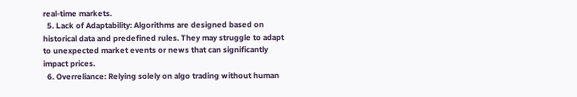real-time markets.
  5. Lack of Adaptability: Algorithms are designed based on historical data and predefined rules. They may struggle to adapt to unexpected market events or news that can significantly impact prices.
  6. Overreliance: Relying solely on algo trading without human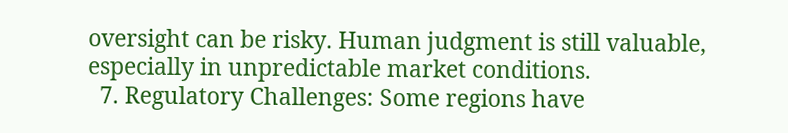oversight can be risky. Human judgment is still valuable, especially in unpredictable market conditions.
  7. Regulatory Challenges: Some regions have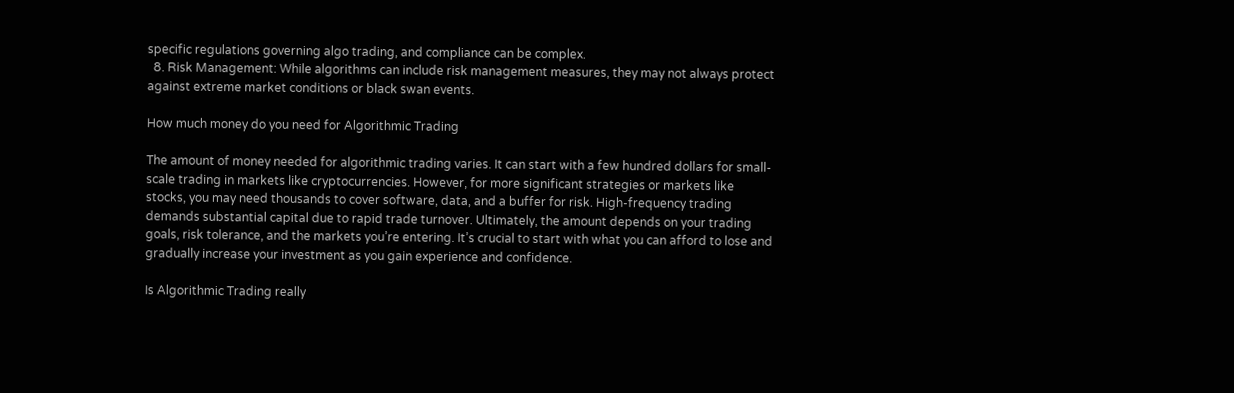specific regulations governing algo trading, and compliance can be complex.
  8. Risk Management: While algorithms can include risk management measures, they may not always protect against extreme market conditions or black swan events.

How much money do you need for Algorithmic Trading

The amount of money needed for algorithmic trading varies. It can start with a few hundred dollars for small-scale trading in markets like cryptocurrencies. However, for more significant strategies or markets like stocks, you may need thousands to cover software, data, and a buffer for risk. High-frequency trading demands substantial capital due to rapid trade turnover. Ultimately, the amount depends on your trading goals, risk tolerance, and the markets you’re entering. It’s crucial to start with what you can afford to lose and gradually increase your investment as you gain experience and confidence.

Is Algorithmic Trading really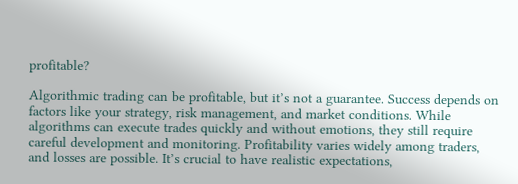profitable?

Algorithmic trading can be profitable, but it’s not a guarantee. Success depends on factors like your strategy, risk management, and market conditions. While algorithms can execute trades quickly and without emotions, they still require careful development and monitoring. Profitability varies widely among traders, and losses are possible. It’s crucial to have realistic expectations,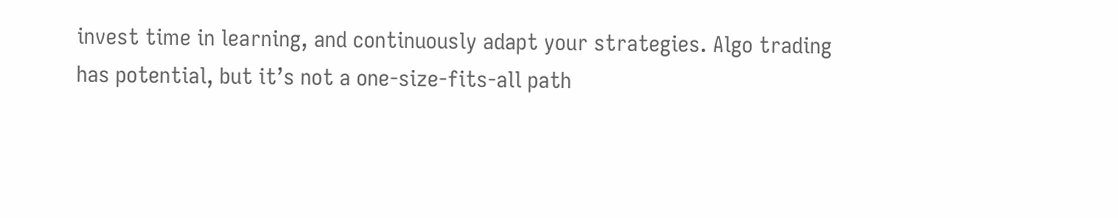invest time in learning, and continuously adapt your strategies. Algo trading has potential, but it’s not a one-size-fits-all path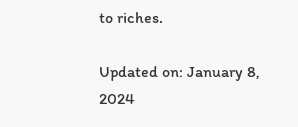to riches.

Updated on: January 8, 2024